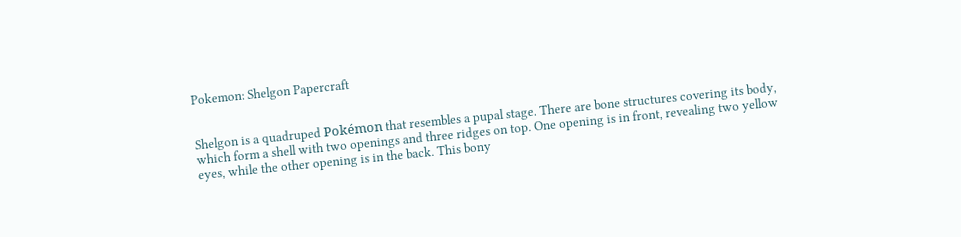Pokemon: Shelgon Papercraft


Shelgon is a quadruped Pokémon that resembles a pupal stage. There are bone structures covering its body, which form a shell with two openings and three ridges on top. One opening is in front, revealing two yellow eyes, while the other opening is in the back. This bony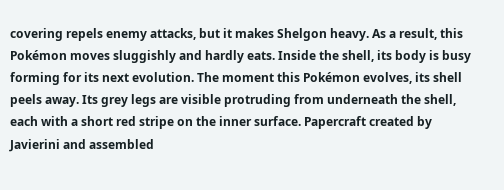covering repels enemy attacks, but it makes Shelgon heavy. As a result, this Pokémon moves sluggishly and hardly eats. Inside the shell, its body is busy forming for its next evolution. The moment this Pokémon evolves, its shell peels away. Its grey legs are visible protruding from underneath the shell, each with a short red stripe on the inner surface. Papercraft created by Javierini and assembled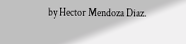by Hector Mendoza Diaz.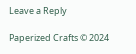Leave a Reply

Paperized Crafts © 2024